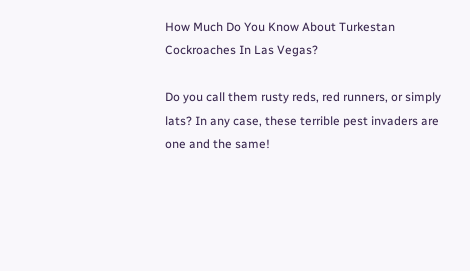How Much Do You Know About Turkestan Cockroaches In Las Vegas?

Do you call them rusty reds, red runners, or simply lats? In any case, these terrible pest invaders are one and the same!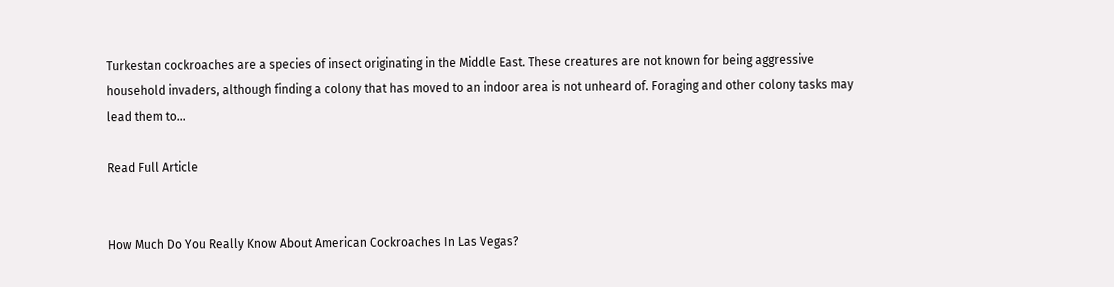Turkestan cockroaches are a species of insect originating in the Middle East. These creatures are not known for being aggressive household invaders, although finding a colony that has moved to an indoor area is not unheard of. Foraging and other colony tasks may lead them to...

Read Full Article


How Much Do You Really Know About American Cockroaches In Las Vegas?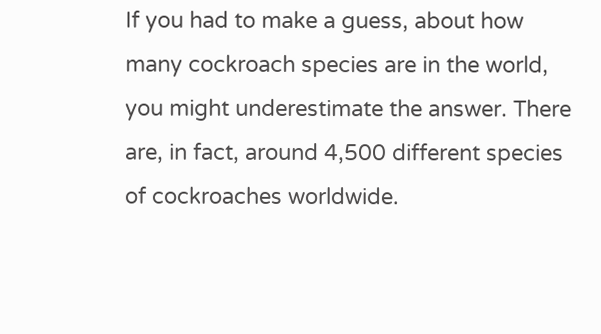If you had to make a guess, about how many cockroach species are in the world, you might underestimate the answer. There are, in fact, around 4,500 different species of cockroaches worldwide.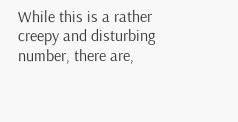While this is a rather creepy and disturbing number, there are,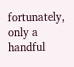fortunately, only a handful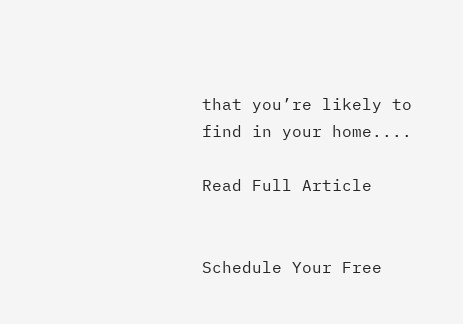that you’re likely to find in your home....

Read Full Article


Schedule Your Free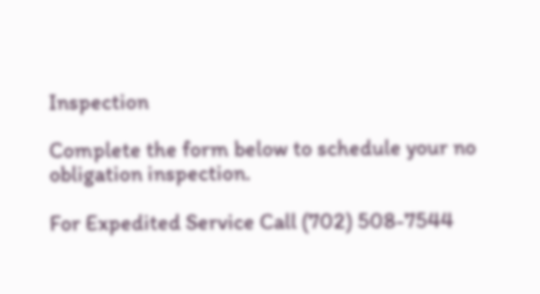Inspection

Complete the form below to schedule your no obligation inspection.

For Expedited Service Call (702) 508-7544